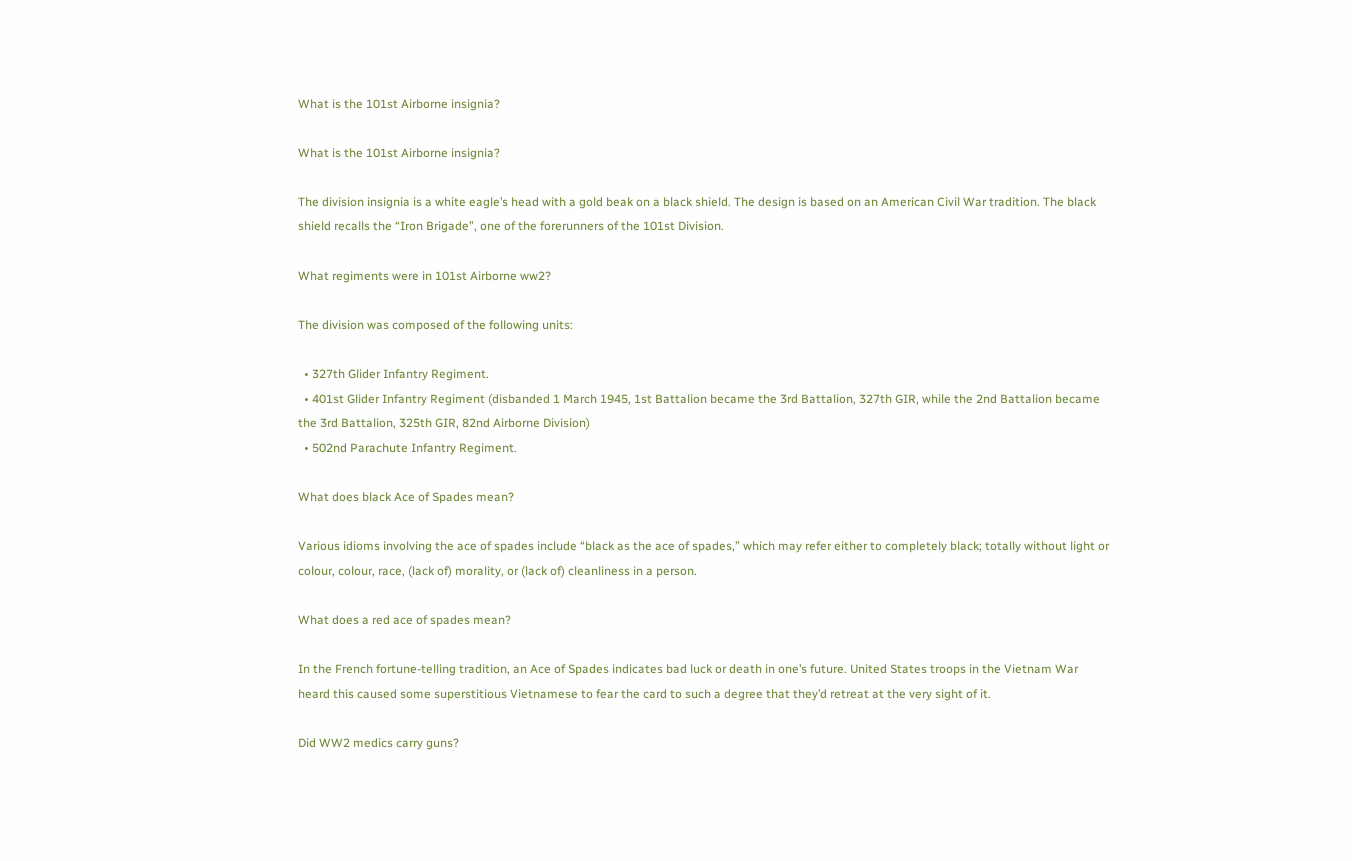What is the 101st Airborne insignia?

What is the 101st Airborne insignia?

The division insignia is a white eagle’s head with a gold beak on a black shield. The design is based on an American Civil War tradition. The black shield recalls the “Iron Brigade”, one of the forerunners of the 101st Division.

What regiments were in 101st Airborne ww2?

The division was composed of the following units:

  • 327th Glider Infantry Regiment.
  • 401st Glider Infantry Regiment (disbanded 1 March 1945, 1st Battalion became the 3rd Battalion, 327th GIR, while the 2nd Battalion became the 3rd Battalion, 325th GIR, 82nd Airborne Division)
  • 502nd Parachute Infantry Regiment.

What does black Ace of Spades mean?

Various idioms involving the ace of spades include “black as the ace of spades,” which may refer either to completely black; totally without light or colour, colour, race, (lack of) morality, or (lack of) cleanliness in a person.

What does a red ace of spades mean?

In the French fortune-telling tradition, an Ace of Spades indicates bad luck or death in one’s future. United States troops in the Vietnam War heard this caused some superstitious Vietnamese to fear the card to such a degree that they’d retreat at the very sight of it.

Did WW2 medics carry guns?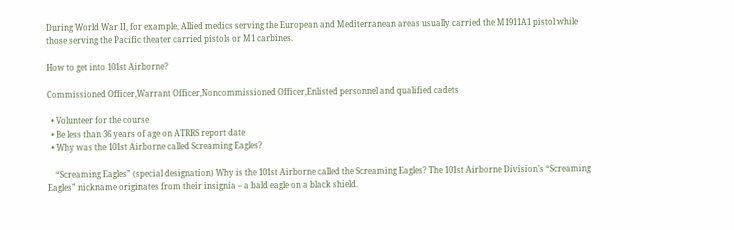During World War II, for example, Allied medics serving the European and Mediterranean areas usually carried the M1911A1 pistol while those serving the Pacific theater carried pistols or M1 carbines.

How to get into 101st Airborne?

Commissioned Officer,Warrant Officer,Noncommissioned Officer,Enlisted personnel and qualified cadets

  • Volunteer for the course
  • Be less than 36 years of age on ATRRS report date
  • Why was the 101st Airborne called Screaming Eagles?

    “Screaming Eagles” (special designation) Why is the 101st Airborne called the Screaming Eagles? The 101st Airborne Division’s “Screaming Eagles” nickname originates from their insignia – a bald eagle on a black shield.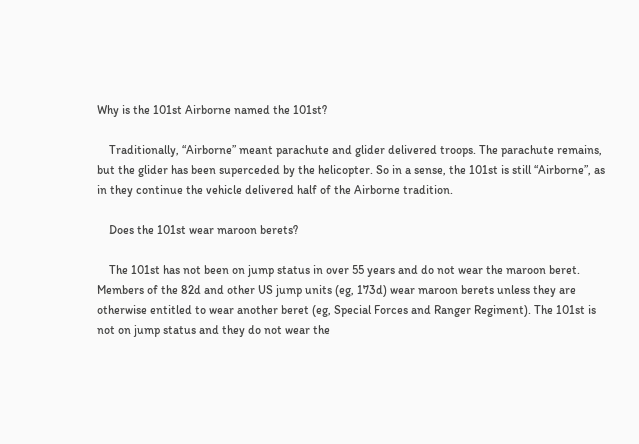Why is the 101st Airborne named the 101st?

    Traditionally, “Airborne” meant parachute and glider delivered troops. The parachute remains, but the glider has been superceded by the helicopter. So in a sense, the 101st is still “Airborne”, as in they continue the vehicle delivered half of the Airborne tradition.

    Does the 101st wear maroon berets?

    The 101st has not been on jump status in over 55 years and do not wear the maroon beret. Members of the 82d and other US jump units (eg, 173d) wear maroon berets unless they are otherwise entitled to wear another beret (eg, Special Forces and Ranger Regiment). The 101st is not on jump status and they do not wear the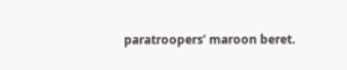paratroopers’ maroon beret.